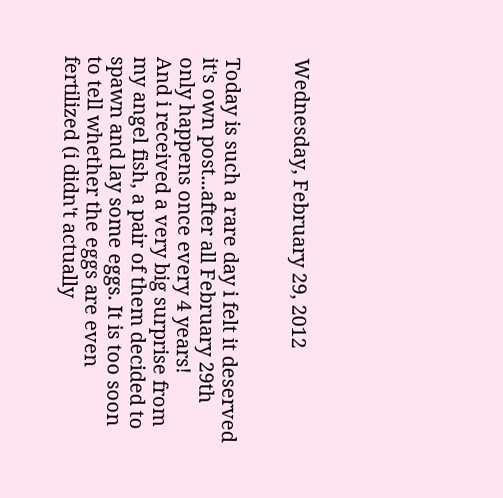Wednesday, February 29, 2012


Today is such a rare day i felt it deserved it's own post...after all February 29th only happens once every 4 years!
And i received a very big surprise from my angel fish, a pair of them decided to spawn and lay some eggs. It is too soon to tell whether the eggs are even fertilized (i didn't actually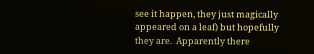see it happen, they just magically appeared on a leaf) but hopefully they are.  Apparently there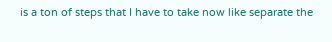is a ton of steps that I have to take now like separate the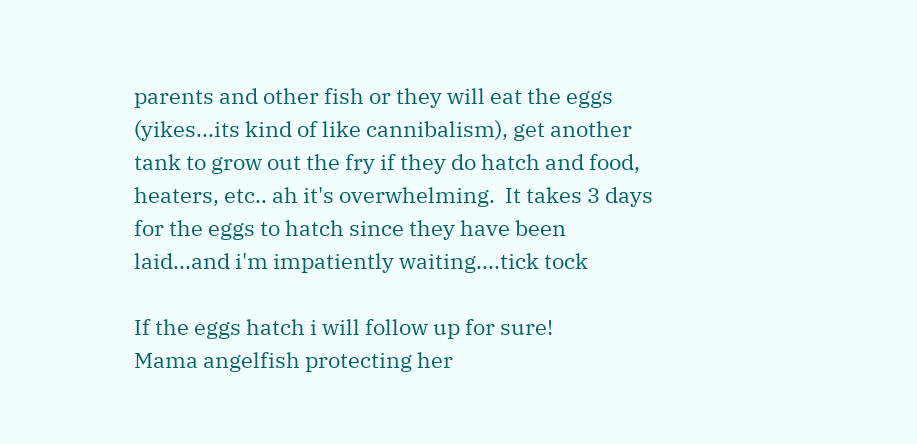parents and other fish or they will eat the eggs (yikes...its kind of like cannibalism), get another tank to grow out the fry if they do hatch and food, heaters, etc.. ah it's overwhelming.  It takes 3 days for the eggs to hatch since they have been laid...and i'm impatiently waiting....tick tock

If the eggs hatch i will follow up for sure!
Mama angelfish protecting her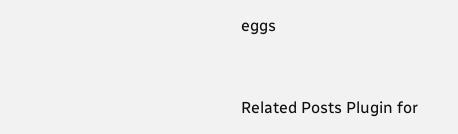eggs


Related Posts Plugin for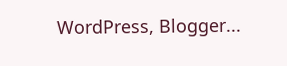WordPress, Blogger...